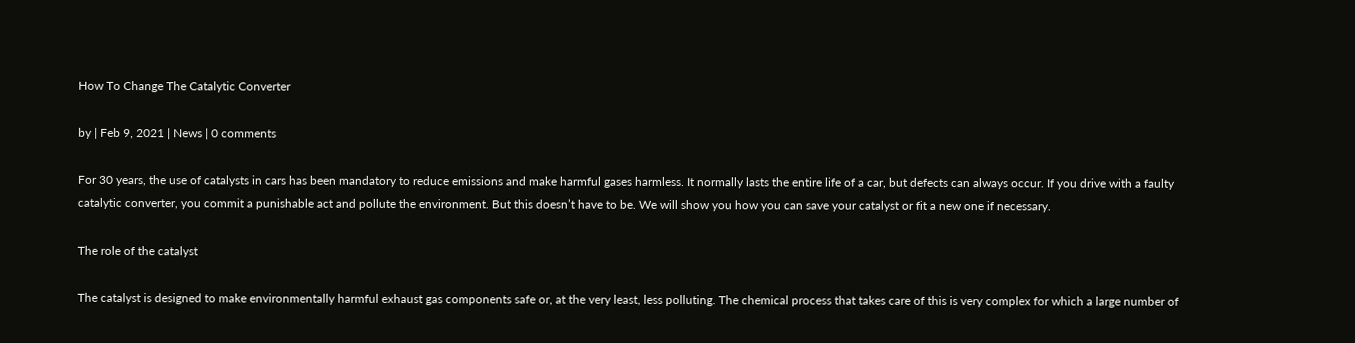How To Change The Catalytic Converter

by | Feb 9, 2021 | News | 0 comments

For 30 years, the use of catalysts in cars has been mandatory to reduce emissions and make harmful gases harmless. It normally lasts the entire life of a car, but defects can always occur. If you drive with a faulty catalytic converter, you commit a punishable act and pollute the environment. But this doesn’t have to be. We will show you how you can save your catalyst or fit a new one if necessary.

The role of the catalyst

The catalyst is designed to make environmentally harmful exhaust gas components safe or, at the very least, less polluting. The chemical process that takes care of this is very complex for which a large number of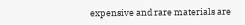expensive and rare materials are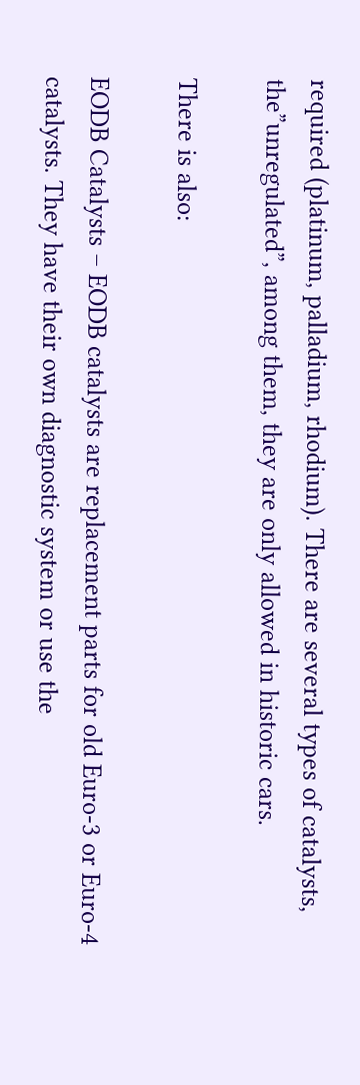required (platinum, palladium, rhodium). There are several types of catalysts, the”unregulated”, among them, they are only allowed in historic cars.

There is also:

EODB Catalysts – EODB catalysts are replacement parts for old Euro-3 or Euro-4 catalysts. They have their own diagnostic system or use the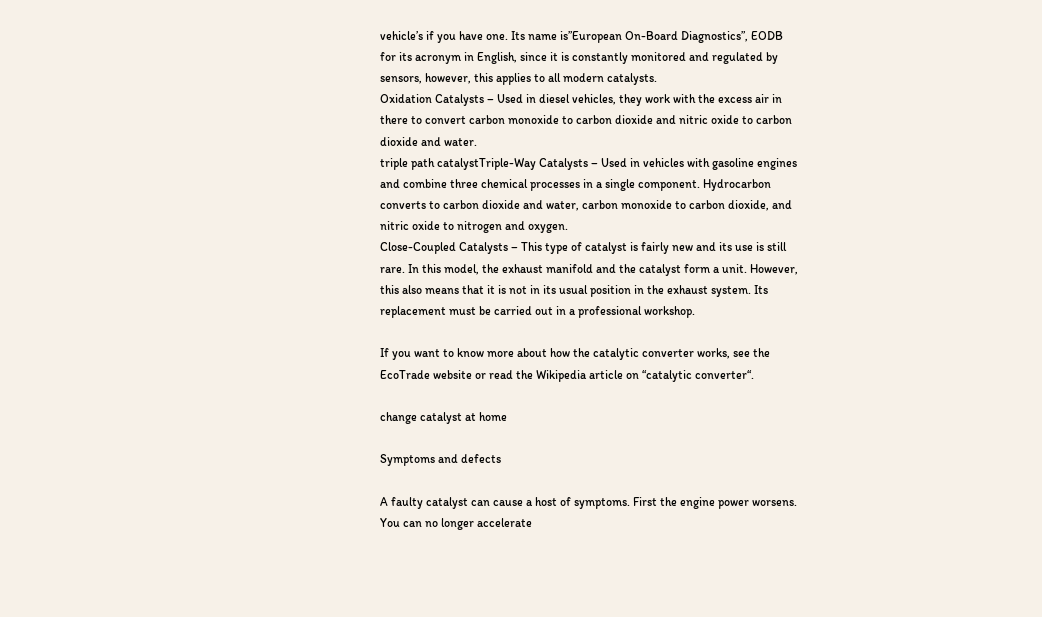vehicle’s if you have one. Its name is”European On-Board Diagnostics”, EODB for its acronym in English, since it is constantly monitored and regulated by sensors, however, this applies to all modern catalysts.
Oxidation Catalysts – Used in diesel vehicles, they work with the excess air in there to convert carbon monoxide to carbon dioxide and nitric oxide to carbon dioxide and water.
triple path catalystTriple-Way Catalysts – Used in vehicles with gasoline engines and combine three chemical processes in a single component. Hydrocarbon converts to carbon dioxide and water, carbon monoxide to carbon dioxide, and nitric oxide to nitrogen and oxygen.
Close-Coupled Catalysts – This type of catalyst is fairly new and its use is still rare. In this model, the exhaust manifold and the catalyst form a unit. However, this also means that it is not in its usual position in the exhaust system. Its replacement must be carried out in a professional workshop.

If you want to know more about how the catalytic converter works, see the EcoTrade website or read the Wikipedia article on “catalytic converter“.

change catalyst at home

Symptoms and defects

A faulty catalyst can cause a host of symptoms. First the engine power worsens. You can no longer accelerate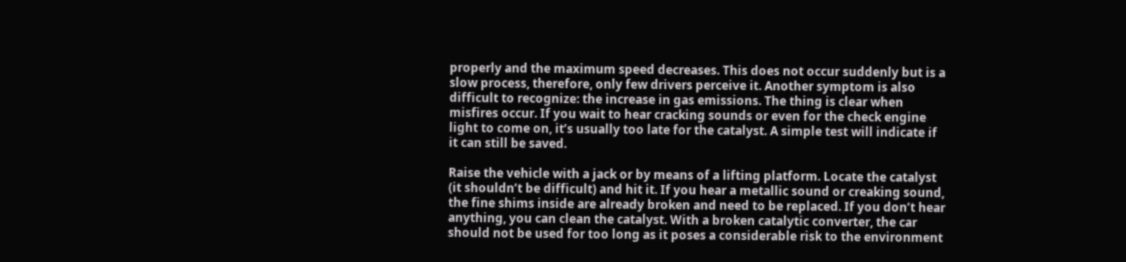properly and the maximum speed decreases. This does not occur suddenly but is a slow process, therefore, only few drivers perceive it. Another symptom is also difficult to recognize: the increase in gas emissions. The thing is clear when misfires occur. If you wait to hear cracking sounds or even for the check engine light to come on, it’s usually too late for the catalyst. A simple test will indicate if it can still be saved.

Raise the vehicle with a jack or by means of a lifting platform. Locate the catalyst (it shouldn’t be difficult) and hit it. If you hear a metallic sound or creaking sound, the fine shims inside are already broken and need to be replaced. If you don’t hear anything, you can clean the catalyst. With a broken catalytic converter, the car should not be used for too long as it poses a considerable risk to the environment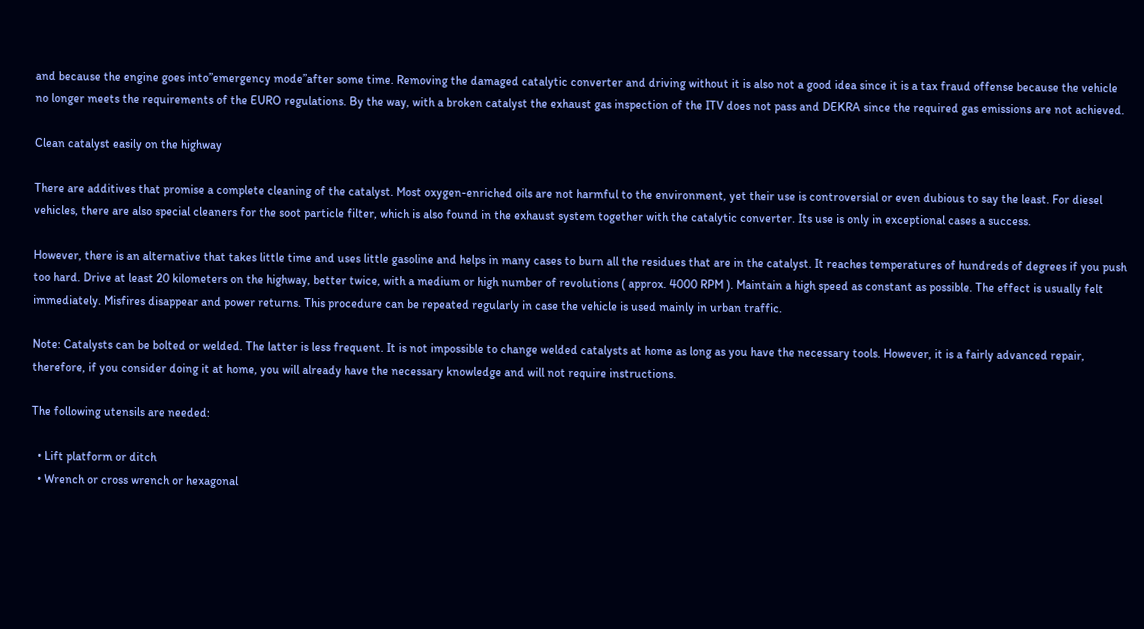and because the engine goes into”emergency mode”after some time. Removing the damaged catalytic converter and driving without it is also not a good idea since it is a tax fraud offense because the vehicle no longer meets the requirements of the EURO regulations. By the way, with a broken catalyst the exhaust gas inspection of the ITV does not pass and DEKRA since the required gas emissions are not achieved.

Clean catalyst easily on the highway

There are additives that promise a complete cleaning of the catalyst. Most oxygen-enriched oils are not harmful to the environment, yet their use is controversial or even dubious to say the least. For diesel vehicles, there are also special cleaners for the soot particle filter, which is also found in the exhaust system together with the catalytic converter. Its use is only in exceptional cases a success.

However, there is an alternative that takes little time and uses little gasoline and helps in many cases to burn all the residues that are in the catalyst. It reaches temperatures of hundreds of degrees if you push too hard. Drive at least 20 kilometers on the highway, better twice, with a medium or high number of revolutions ( approx. 4000 RPM ). Maintain a high speed as constant as possible. The effect is usually felt immediately. Misfires disappear and power returns. This procedure can be repeated regularly in case the vehicle is used mainly in urban traffic.

Note: Catalysts can be bolted or welded. The latter is less frequent. It is not impossible to change welded catalysts at home as long as you have the necessary tools. However, it is a fairly advanced repair, therefore, if you consider doing it at home, you will already have the necessary knowledge and will not require instructions.

The following utensils are needed:

  • Lift platform or ditch
  • Wrench or cross wrench or hexagonal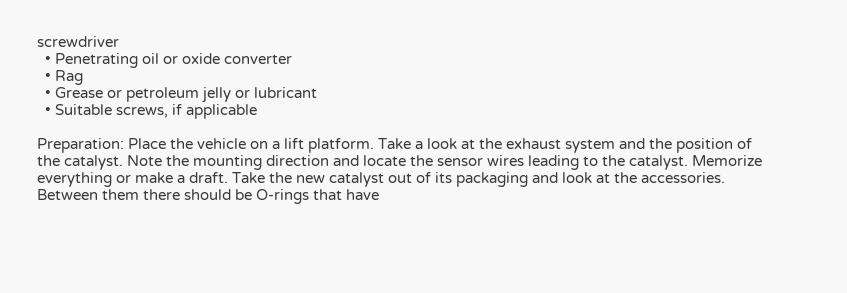screwdriver
  • Penetrating oil or oxide converter
  • Rag
  • Grease or petroleum jelly or lubricant
  • Suitable screws, if applicable

Preparation: Place the vehicle on a lift platform. Take a look at the exhaust system and the position of the catalyst. Note the mounting direction and locate the sensor wires leading to the catalyst. Memorize everything or make a draft. Take the new catalyst out of its packaging and look at the accessories. Between them there should be O-rings that have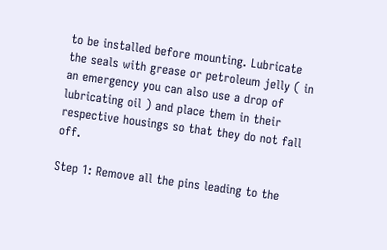to be installed before mounting. Lubricate the seals with grease or petroleum jelly ( in an emergency you can also use a drop of lubricating oil ) and place them in their respective housings so that they do not fall off.

Step 1: Remove all the pins leading to the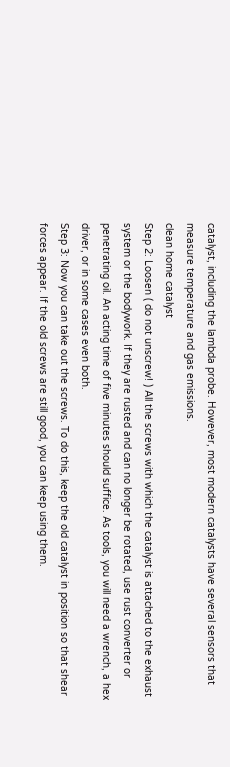catalyst, including the lambda probe. However, most modern catalysts have several sensors that measure temperature and gas emissions.
clean home catalyst
Step 2: Loosen ( do not unscrew! ) All the screws with which the catalyst is attached to the exhaust system or the bodywork. If they are rusted and can no longer be rotated, use rust converter or penetrating oil. An acting time of five minutes should suffice. As tools, you will need a wrench, a hex driver, or in some cases even both.
Step 3: Now you can take out the screws. To do this, keep the old catalyst in position so that shear forces appear. If the old screws are still good, you can keep using them.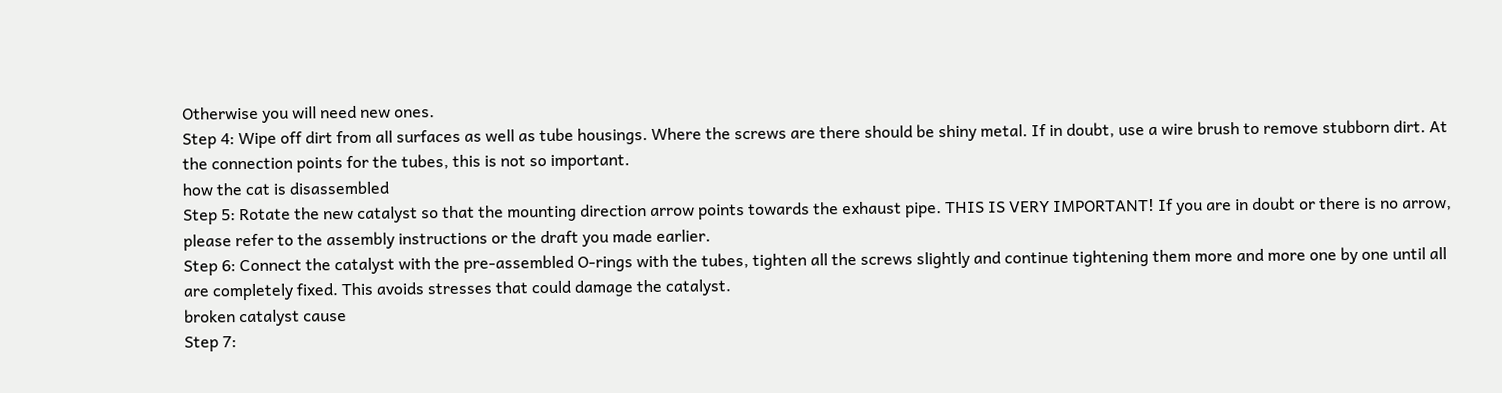Otherwise you will need new ones.
Step 4: Wipe off dirt from all surfaces as well as tube housings. Where the screws are there should be shiny metal. If in doubt, use a wire brush to remove stubborn dirt. At the connection points for the tubes, this is not so important.
how the cat is disassembled
Step 5: Rotate the new catalyst so that the mounting direction arrow points towards the exhaust pipe. THIS IS VERY IMPORTANT! If you are in doubt or there is no arrow, please refer to the assembly instructions or the draft you made earlier.
Step 6: Connect the catalyst with the pre-assembled O-rings with the tubes, tighten all the screws slightly and continue tightening them more and more one by one until all are completely fixed. This avoids stresses that could damage the catalyst.
broken catalyst cause
Step 7: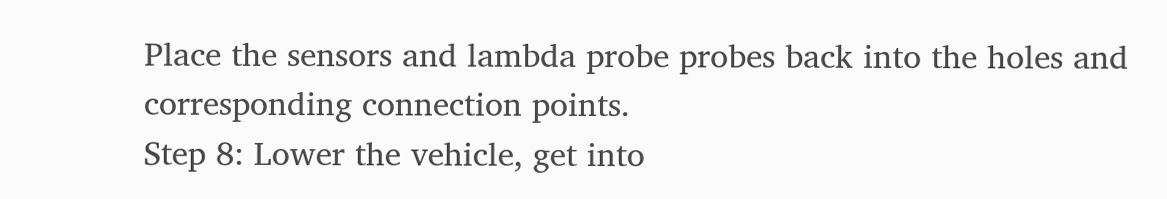Place the sensors and lambda probe probes back into the holes and corresponding connection points.
Step 8: Lower the vehicle, get into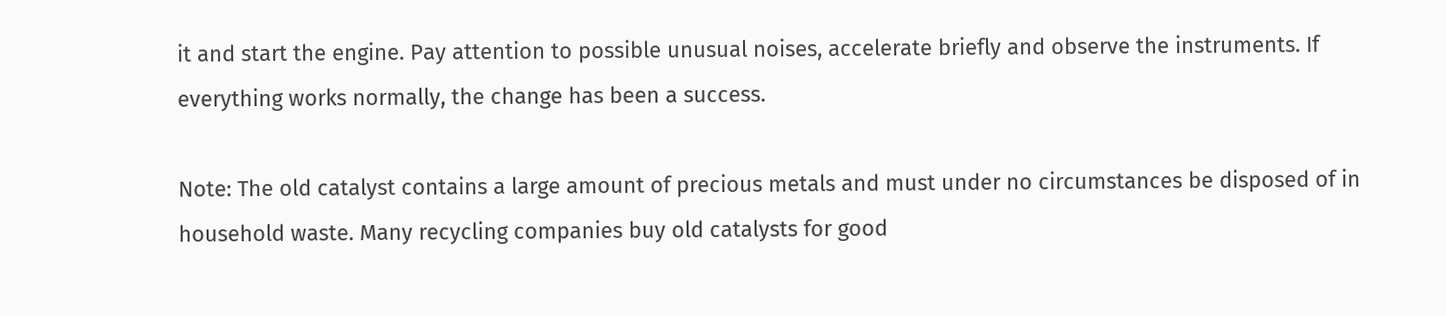it and start the engine. Pay attention to possible unusual noises, accelerate briefly and observe the instruments. If everything works normally, the change has been a success.

Note: The old catalyst contains a large amount of precious metals and must under no circumstances be disposed of in household waste. Many recycling companies buy old catalysts for good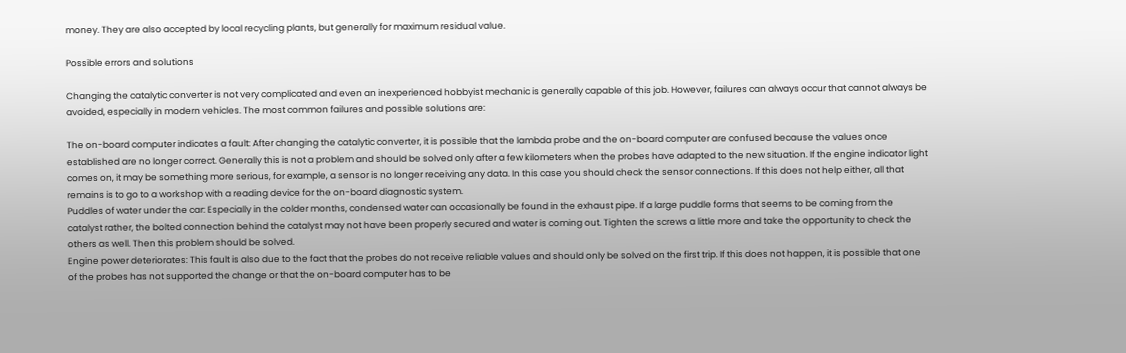money. They are also accepted by local recycling plants, but generally for maximum residual value.

Possible errors and solutions

Changing the catalytic converter is not very complicated and even an inexperienced hobbyist mechanic is generally capable of this job. However, failures can always occur that cannot always be avoided, especially in modern vehicles. The most common failures and possible solutions are:

The on-board computer indicates a fault: After changing the catalytic converter, it is possible that the lambda probe and the on-board computer are confused because the values once established are no longer correct. Generally this is not a problem and should be solved only after a few kilometers when the probes have adapted to the new situation. If the engine indicator light comes on, it may be something more serious, for example, a sensor is no longer receiving any data. In this case you should check the sensor connections. If this does not help either, all that remains is to go to a workshop with a reading device for the on-board diagnostic system.
Puddles of water under the car: Especially in the colder months, condensed water can occasionally be found in the exhaust pipe. If a large puddle forms that seems to be coming from the catalyst rather, the bolted connection behind the catalyst may not have been properly secured and water is coming out. Tighten the screws a little more and take the opportunity to check the others as well. Then this problem should be solved.
Engine power deteriorates: This fault is also due to the fact that the probes do not receive reliable values and should only be solved on the first trip. If this does not happen, it is possible that one of the probes has not supported the change or that the on-board computer has to be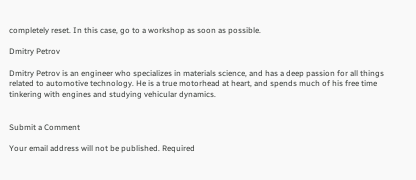completely reset. In this case, go to a workshop as soon as possible.

Dmitry Petrov

Dmitry Petrov is an engineer who specializes in materials science, and has a deep passion for all things related to automotive technology. He is a true motorhead at heart, and spends much of his free time tinkering with engines and studying vehicular dynamics.


Submit a Comment

Your email address will not be published. Required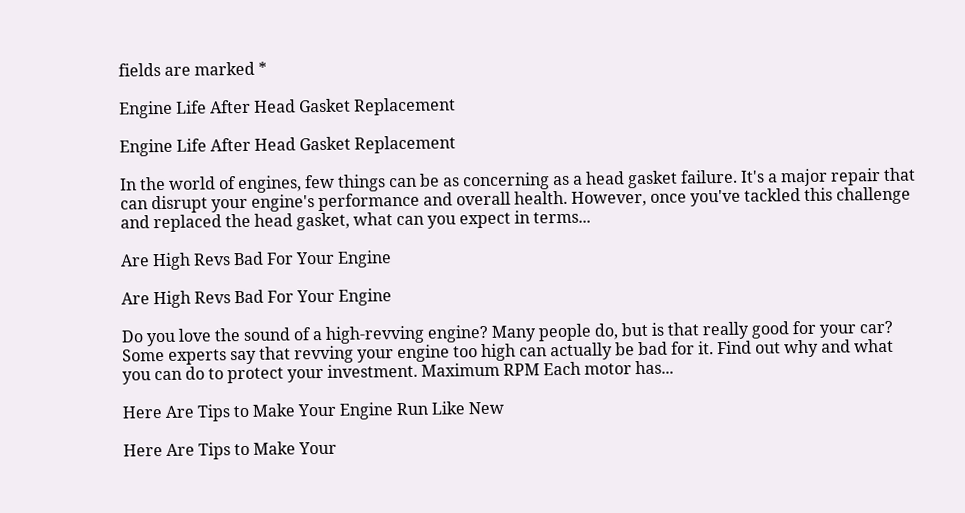fields are marked *

Engine Life After Head Gasket Replacement

Engine Life After Head Gasket Replacement

In the world of engines, few things can be as concerning as a head gasket failure. It's a major repair that can disrupt your engine's performance and overall health. However, once you've tackled this challenge and replaced the head gasket, what can you expect in terms...

Are High Revs Bad For Your Engine

Are High Revs Bad For Your Engine

Do you love the sound of a high-revving engine? Many people do, but is that really good for your car? Some experts say that revving your engine too high can actually be bad for it. Find out why and what you can do to protect your investment. Maximum RPM Each motor has...

Here Are Tips to Make Your Engine Run Like New

Here Are Tips to Make Your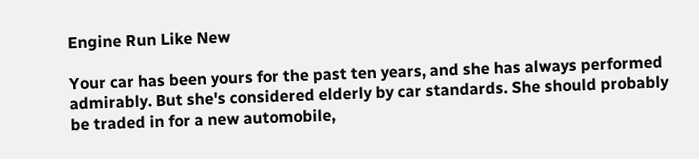Engine Run Like New

Your car has been yours for the past ten years, and she has always performed admirably. But she's considered elderly by car standards. She should probably be traded in for a new automobile,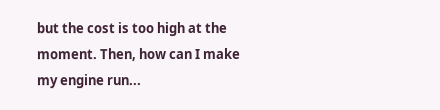but the cost is too high at the moment. Then, how can I make my engine run...